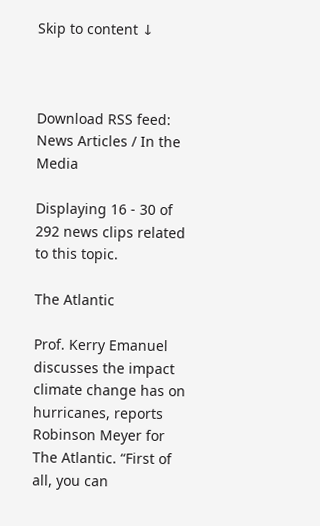Skip to content ↓



Download RSS feed: News Articles / In the Media

Displaying 16 - 30 of 292 news clips related to this topic.

The Atlantic

Prof. Kerry Emanuel discusses the impact climate change has on hurricanes, reports Robinson Meyer for The Atlantic. “First of all, you can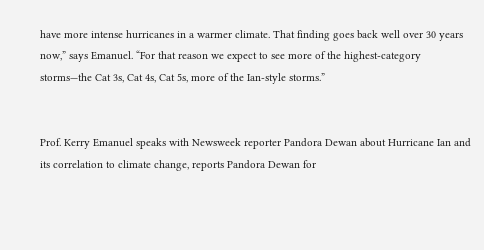have more intense hurricanes in a warmer climate. That finding goes back well over 30 years now,” says Emanuel. “For that reason we expect to see more of the highest-category storms—the Cat 3s, Cat 4s, Cat 5s, more of the Ian-style storms.”


Prof. Kerry Emanuel speaks with Newsweek reporter Pandora Dewan about Hurricane Ian and its correlation to climate change, reports Pandora Dewan for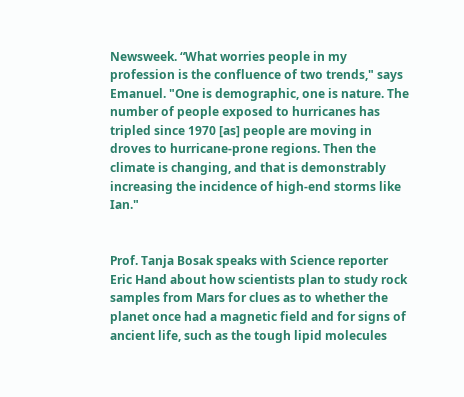Newsweek. “What worries people in my profession is the confluence of two trends," says Emanuel. "One is demographic, one is nature. The number of people exposed to hurricanes has tripled since 1970 [as] people are moving in droves to hurricane-prone regions. Then the climate is changing, and that is demonstrably increasing the incidence of high-end storms like Ian."


Prof. Tanja Bosak speaks with Science reporter Eric Hand about how scientists plan to study rock samples from Mars for clues as to whether the planet once had a magnetic field and for signs of ancient life, such as the tough lipid molecules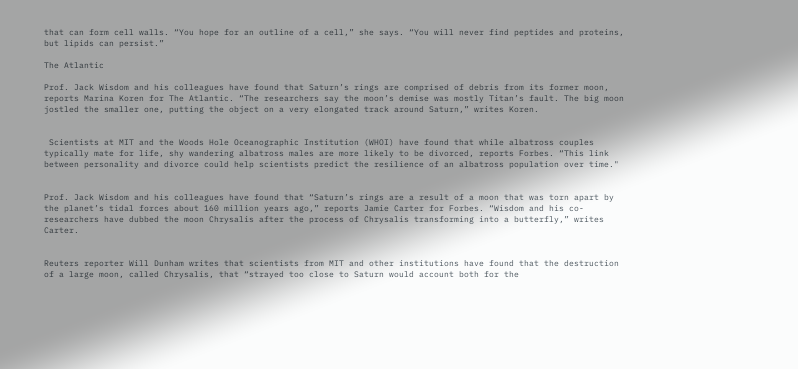that can form cell walls. “You hope for an outline of a cell,” she says. “You will never find peptides and proteins, but lipids can persist.”

The Atlantic

Prof. Jack Wisdom and his colleagues have found that Saturn’s rings are comprised of debris from its former moon, reports Marina Koren for The Atlantic. “The researchers say the moon’s demise was mostly Titan’s fault. The big moon jostled the smaller one, putting the object on a very elongated track around Saturn,” writes Koren.


 Scientists at MIT and the Woods Hole Oceanographic Institution (WHOI) have found that while albatross couples typically mate for life, shy wandering albatross males are more likely to be divorced, reports Forbes. “This link between personality and divorce could help scientists predict the resilience of an albatross population over time."


Prof. Jack Wisdom and his colleagues have found that “Saturn’s rings are a result of a moon that was torn apart by the planet’s tidal forces about 160 million years ago,” reports Jamie Carter for Forbes. “Wisdom and his co-researchers have dubbed the moon Chrysalis after the process of Chrysalis transforming into a butterfly,” writes Carter.


Reuters reporter Will Dunham writes that scientists from MIT and other institutions have found that the destruction of a large moon, called Chrysalis, that “strayed too close to Saturn would account both for the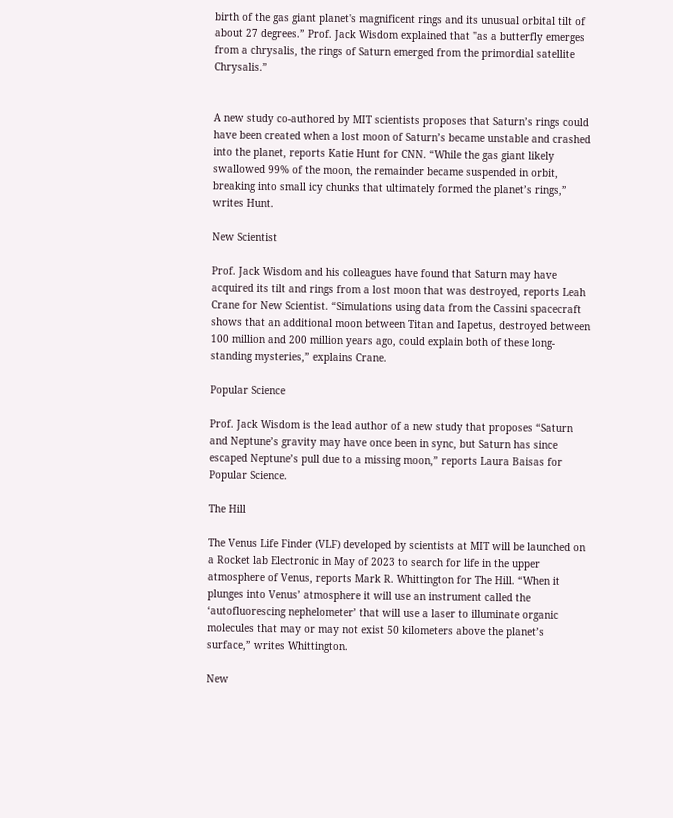birth of the gas giant planet's magnificent rings and its unusual orbital tilt of about 27 degrees.” Prof. Jack Wisdom explained that "as a butterfly emerges from a chrysalis, the rings of Saturn emerged from the primordial satellite Chrysalis.”


A new study co-authored by MIT scientists proposes that Saturn’s rings could have been created when a lost moon of Saturn’s became unstable and crashed into the planet, reports Katie Hunt for CNN. “While the gas giant likely swallowed 99% of the moon, the remainder became suspended in orbit, breaking into small icy chunks that ultimately formed the planet’s rings,” writes Hunt.

New Scientist

Prof. Jack Wisdom and his colleagues have found that Saturn may have acquired its tilt and rings from a lost moon that was destroyed, reports Leah Crane for New Scientist. “Simulations using data from the Cassini spacecraft shows that an additional moon between Titan and Iapetus, destroyed between 100 million and 200 million years ago, could explain both of these long-standing mysteries,” explains Crane.

Popular Science

Prof. Jack Wisdom is the lead author of a new study that proposes “Saturn and Neptune’s gravity may have once been in sync, but Saturn has since escaped Neptune’s pull due to a missing moon,” reports Laura Baisas for Popular Science.

The Hill

The Venus Life Finder (VLF) developed by scientists at MIT will be launched on a Rocket lab Electronic in May of 2023 to search for life in the upper atmosphere of Venus, reports Mark R. Whittington for The Hill. “When it plunges into Venus’ atmosphere it will use an instrument called the ‘autofluorescing nephelometer’ that will use a laser to illuminate organic molecules that may or may not exist 50 kilometers above the planet’s surface,” writes Whittington.

New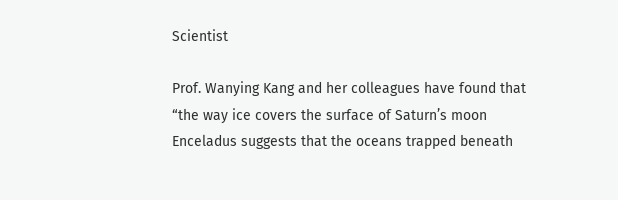Scientist

Prof. Wanying Kang and her colleagues have found that “the way ice covers the surface of Saturn’s moon Enceladus suggests that the oceans trapped beneath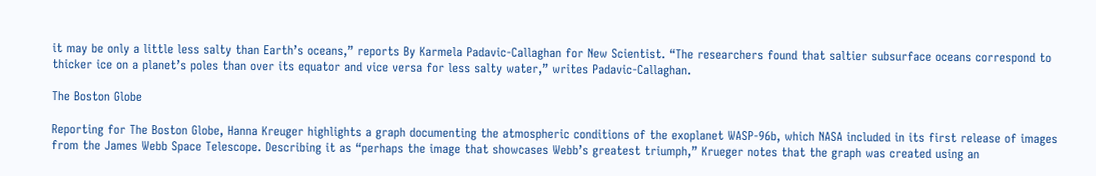it may be only a little less salty than Earth’s oceans,” reports By Karmela Padavic-Callaghan for New Scientist. “The researchers found that saltier subsurface oceans correspond to thicker ice on a planet’s poles than over its equator and vice versa for less salty water,” writes Padavic-Callaghan.

The Boston Globe

Reporting for The Boston Globe, Hanna Kreuger highlights a graph documenting the atmospheric conditions of the exoplanet WASP-96b, which NASA included in its first release of images from the James Webb Space Telescope. Describing it as “perhaps the image that showcases Webb’s greatest triumph,” Krueger notes that the graph was created using an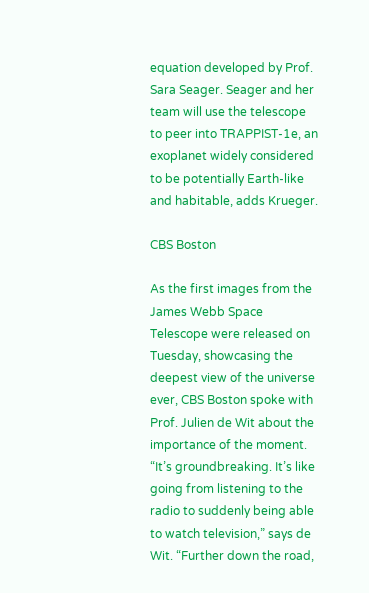equation developed by Prof. Sara Seager. Seager and her team will use the telescope to peer into TRAPPIST-1e, an exoplanet widely considered to be potentially Earth-like and habitable, adds Krueger.

CBS Boston

As the first images from the James Webb Space Telescope were released on Tuesday, showcasing the deepest view of the universe ever, CBS Boston spoke with Prof. Julien de Wit about the importance of the moment. “It’s groundbreaking. It’s like going from listening to the radio to suddenly being able to watch television,” says de Wit. “Further down the road,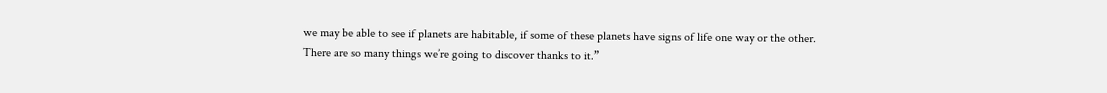we may be able to see if planets are habitable, if some of these planets have signs of life one way or the other. There are so many things we’re going to discover thanks to it.”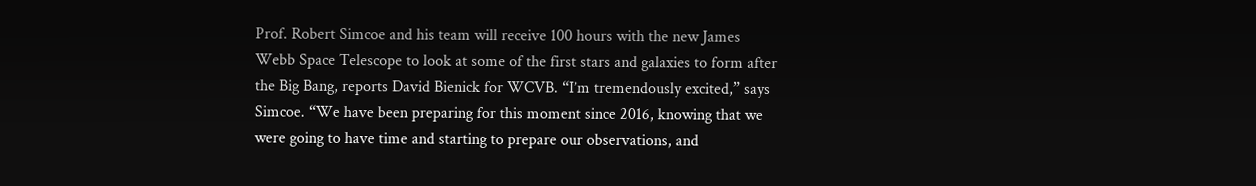Prof. Robert Simcoe and his team will receive 100 hours with the new James Webb Space Telescope to look at some of the first stars and galaxies to form after the Big Bang, reports David Bienick for WCVB. “I’m tremendously excited,” says Simcoe. “We have been preparing for this moment since 2016, knowing that we were going to have time and starting to prepare our observations, and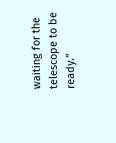waiting for the telescope to be ready.”